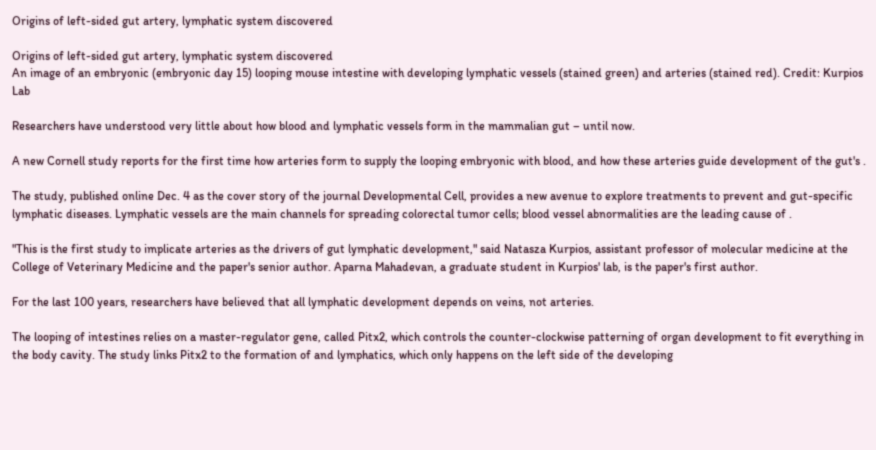Origins of left-sided gut artery, lymphatic system discovered

Origins of left-sided gut artery, lymphatic system discovered
An image of an embryonic (embryonic day 15) looping mouse intestine with developing lymphatic vessels (stained green) and arteries (stained red). Credit: Kurpios Lab

Researchers have understood very little about how blood and lymphatic vessels form in the mammalian gut – until now.

A new Cornell study reports for the first time how arteries form to supply the looping embryonic with blood, and how these arteries guide development of the gut's .

The study, published online Dec. 4 as the cover story of the journal Developmental Cell, provides a new avenue to explore treatments to prevent and gut-specific lymphatic diseases. Lymphatic vessels are the main channels for spreading colorectal tumor cells; blood vessel abnormalities are the leading cause of .

"This is the first study to implicate arteries as the drivers of gut lymphatic development," said Natasza Kurpios, assistant professor of molecular medicine at the College of Veterinary Medicine and the paper's senior author. Aparna Mahadevan, a graduate student in Kurpios' lab, is the paper's first author.

For the last 100 years, researchers have believed that all lymphatic development depends on veins, not arteries.

The looping of intestines relies on a master-regulator gene, called Pitx2, which controls the counter-clockwise patterning of organ development to fit everything in the body cavity. The study links Pitx2 to the formation of and lymphatics, which only happens on the left side of the developing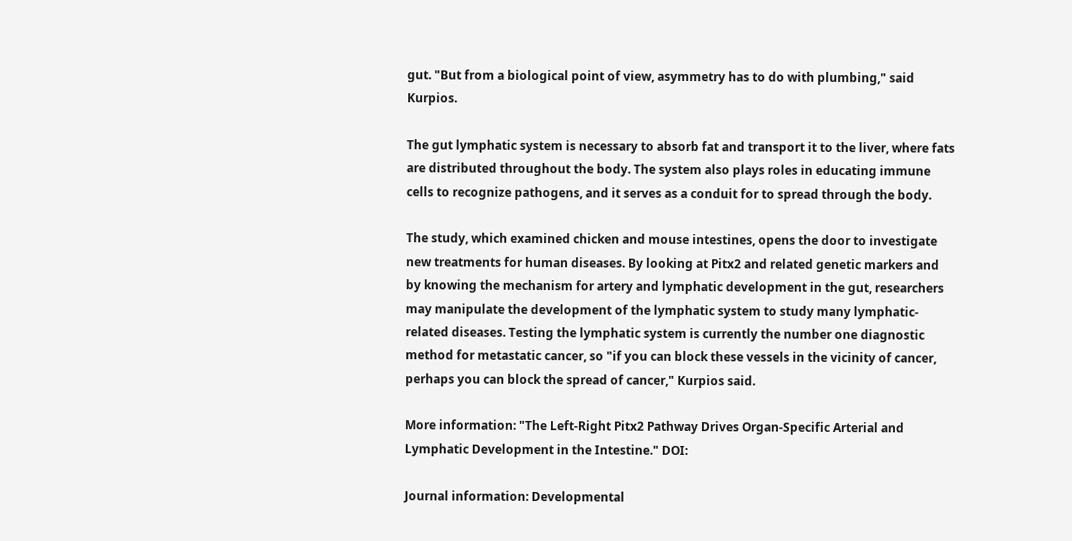gut. "But from a biological point of view, asymmetry has to do with plumbing," said Kurpios.

The gut lymphatic system is necessary to absorb fat and transport it to the liver, where fats are distributed throughout the body. The system also plays roles in educating immune cells to recognize pathogens, and it serves as a conduit for to spread through the body.

The study, which examined chicken and mouse intestines, opens the door to investigate new treatments for human diseases. By looking at Pitx2 and related genetic markers and by knowing the mechanism for artery and lymphatic development in the gut, researchers may manipulate the development of the lymphatic system to study many lymphatic-related diseases. Testing the lymphatic system is currently the number one diagnostic method for metastatic cancer, so "if you can block these vessels in the vicinity of cancer, perhaps you can block the spread of cancer," Kurpios said.

More information: "The Left-Right Pitx2 Pathway Drives Organ-Specific Arterial and Lymphatic Development in the Intestine." DOI:

Journal information: Developmental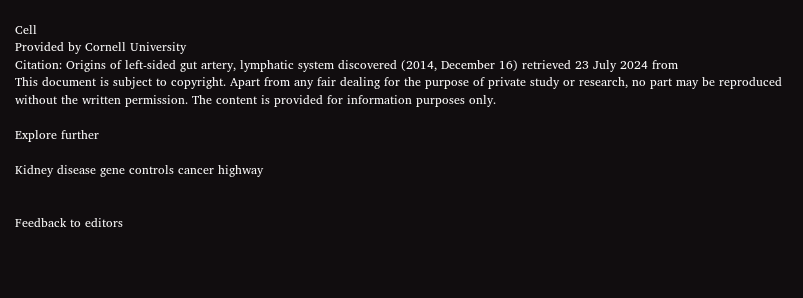Cell
Provided by Cornell University
Citation: Origins of left-sided gut artery, lymphatic system discovered (2014, December 16) retrieved 23 July 2024 from
This document is subject to copyright. Apart from any fair dealing for the purpose of private study or research, no part may be reproduced without the written permission. The content is provided for information purposes only.

Explore further

Kidney disease gene controls cancer highway


Feedback to editors